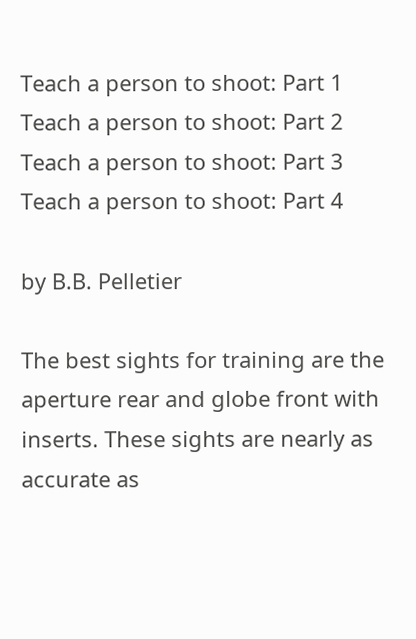Teach a person to shoot: Part 1
Teach a person to shoot: Part 2
Teach a person to shoot: Part 3
Teach a person to shoot: Part 4

by B.B. Pelletier

The best sights for training are the aperture rear and globe front with inserts. These sights are nearly as accurate as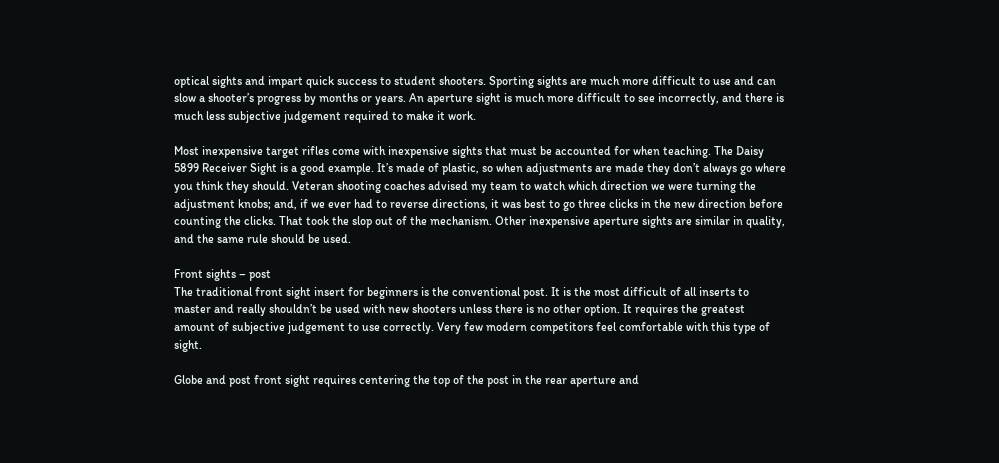optical sights and impart quick success to student shooters. Sporting sights are much more difficult to use and can slow a shooter’s progress by months or years. An aperture sight is much more difficult to see incorrectly, and there is much less subjective judgement required to make it work.

Most inexpensive target rifles come with inexpensive sights that must be accounted for when teaching. The Daisy 5899 Receiver Sight is a good example. It’s made of plastic, so when adjustments are made they don’t always go where you think they should. Veteran shooting coaches advised my team to watch which direction we were turning the adjustment knobs; and, if we ever had to reverse directions, it was best to go three clicks in the new direction before counting the clicks. That took the slop out of the mechanism. Other inexpensive aperture sights are similar in quality, and the same rule should be used.

Front sights – post
The traditional front sight insert for beginners is the conventional post. It is the most difficult of all inserts to master and really shouldn’t be used with new shooters unless there is no other option. It requires the greatest amount of subjective judgement to use correctly. Very few modern competitors feel comfortable with this type of sight.

Globe and post front sight requires centering the top of the post in the rear aperture and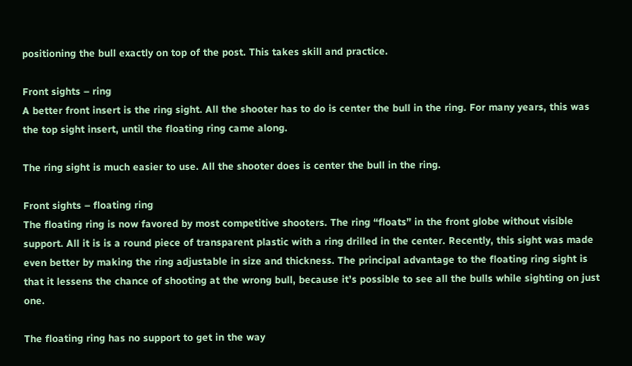positioning the bull exactly on top of the post. This takes skill and practice.

Front sights – ring
A better front insert is the ring sight. All the shooter has to do is center the bull in the ring. For many years, this was the top sight insert, until the floating ring came along.

The ring sight is much easier to use. All the shooter does is center the bull in the ring.

Front sights – floating ring
The floating ring is now favored by most competitive shooters. The ring “floats” in the front globe without visible support. All it is is a round piece of transparent plastic with a ring drilled in the center. Recently, this sight was made even better by making the ring adjustable in size and thickness. The principal advantage to the floating ring sight is that it lessens the chance of shooting at the wrong bull, because it’s possible to see all the bulls while sighting on just one.

The floating ring has no support to get in the way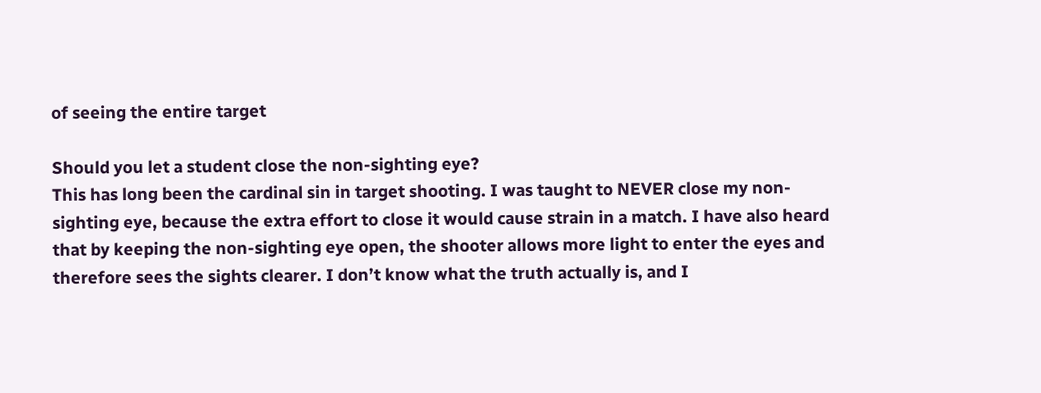of seeing the entire target

Should you let a student close the non-sighting eye?
This has long been the cardinal sin in target shooting. I was taught to NEVER close my non-sighting eye, because the extra effort to close it would cause strain in a match. I have also heard that by keeping the non-sighting eye open, the shooter allows more light to enter the eyes and therefore sees the sights clearer. I don’t know what the truth actually is, and I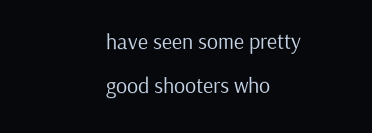have seen some pretty good shooters who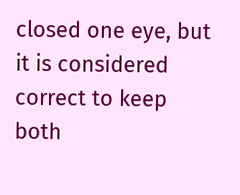closed one eye, but it is considered correct to keep both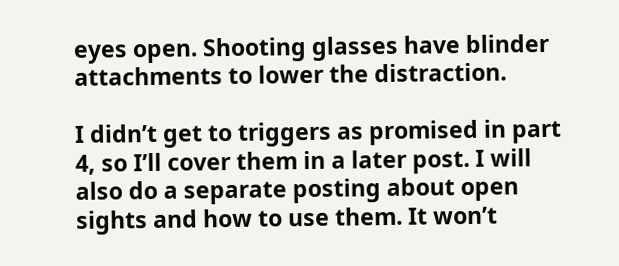eyes open. Shooting glasses have blinder attachments to lower the distraction.

I didn’t get to triggers as promised in part 4, so I’ll cover them in a later post. I will also do a separate posting about open sights and how to use them. It won’t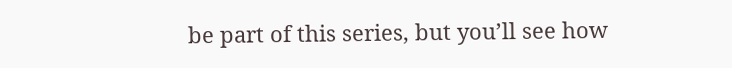be part of this series, but you’ll see how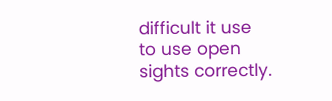difficult it use to use open sights correctly.